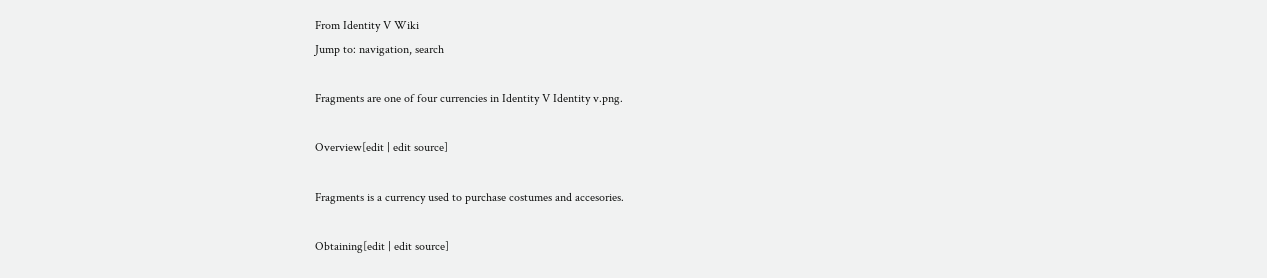From Identity V Wiki
Jump to: navigation, search

Fragments are one of four currencies in Identity V Identity v.png.

Overview[edit | edit source]

Fragments is a currency used to purchase costumes and accesories.

Obtaining[edit | edit source]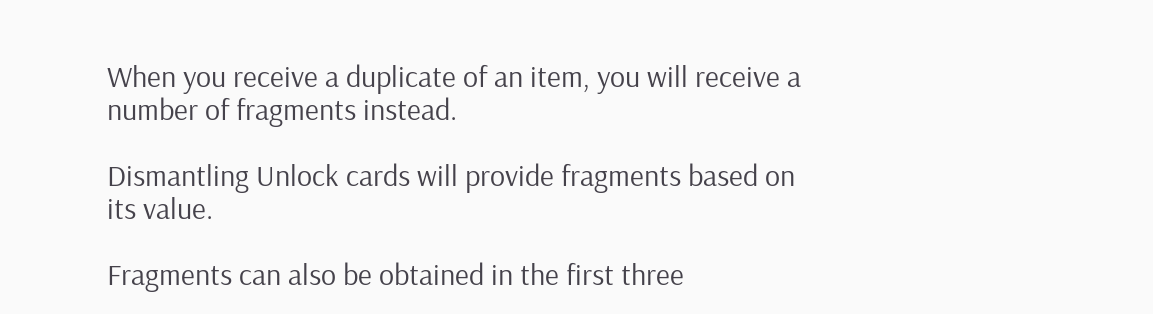When you receive a duplicate of an item, you will receive a number of fragments instead.

Dismantling Unlock cards will provide fragments based on its value.

Fragments can also be obtained in the first three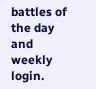battles of the day and weekly login.